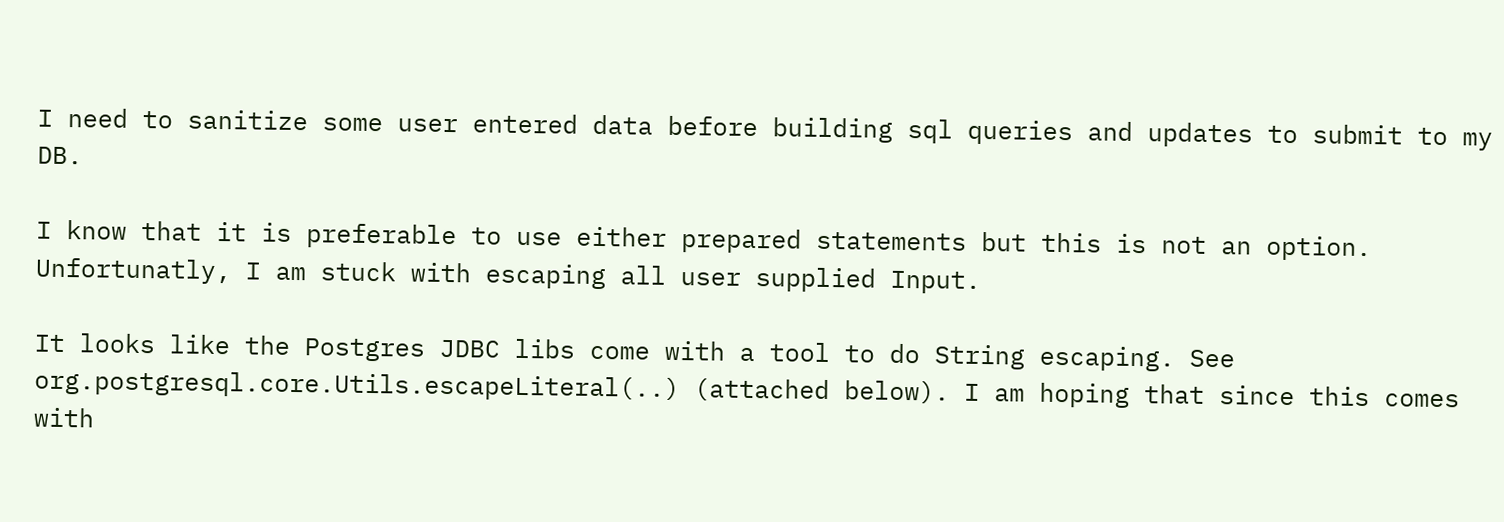I need to sanitize some user entered data before building sql queries and updates to submit to my DB.

I know that it is preferable to use either prepared statements but this is not an option. Unfortunatly, I am stuck with escaping all user supplied Input.

It looks like the Postgres JDBC libs come with a tool to do String escaping. See org.postgresql.core.Utils.escapeLiteral(..) (attached below). I am hoping that since this comes with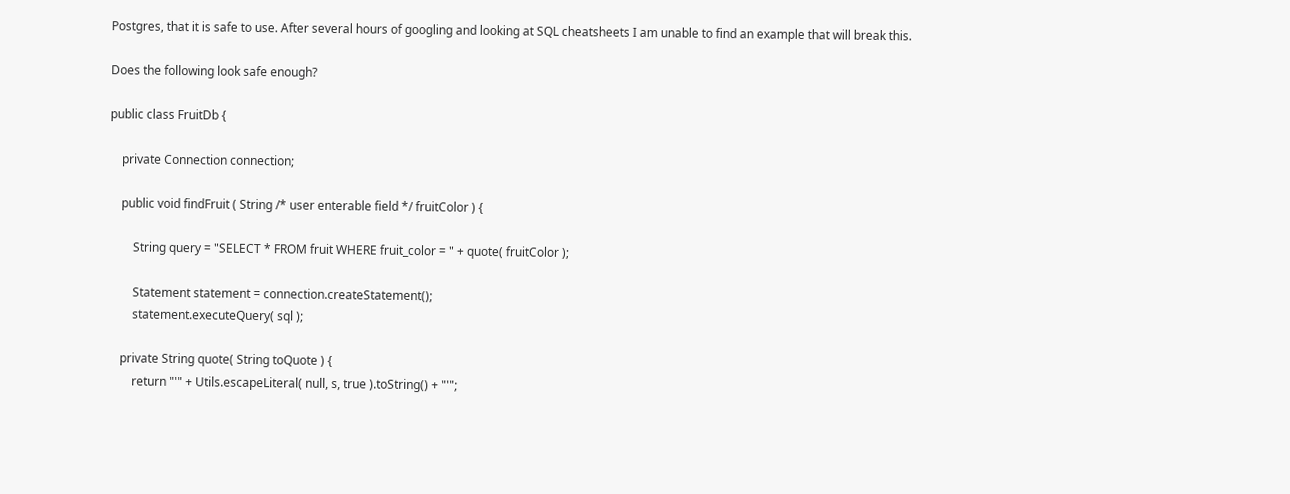Postgres, that it is safe to use. After several hours of googling and looking at SQL cheatsheets I am unable to find an example that will break this.

Does the following look safe enough?

public class FruitDb {

    private Connection connection;

    public void findFruit ( String /* user enterable field */ fruitColor ) {

        String query = "SELECT * FROM fruit WHERE fruit_color = " + quote( fruitColor );

        Statement statement = connection.createStatement();
        statement.executeQuery( sql );

    private String quote( String toQuote ) {
        return "'" + Utils.escapeLiteral( null, s, true ).toString() + "'";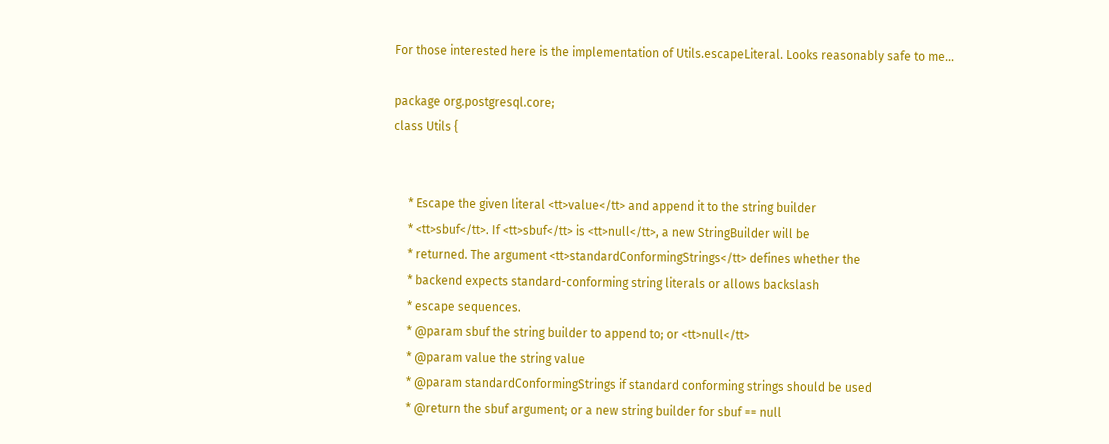For those interested here is the implementation of Utils.escapeLiteral. Looks reasonably safe to me...

package org.postgresql.core;
class Utils {


     * Escape the given literal <tt>value</tt> and append it to the string builder
     * <tt>sbuf</tt>. If <tt>sbuf</tt> is <tt>null</tt>, a new StringBuilder will be
     * returned. The argument <tt>standardConformingStrings</tt> defines whether the
     * backend expects standard-conforming string literals or allows backslash
     * escape sequences.
     * @param sbuf the string builder to append to; or <tt>null</tt>
     * @param value the string value
     * @param standardConformingStrings if standard conforming strings should be used
     * @return the sbuf argument; or a new string builder for sbuf == null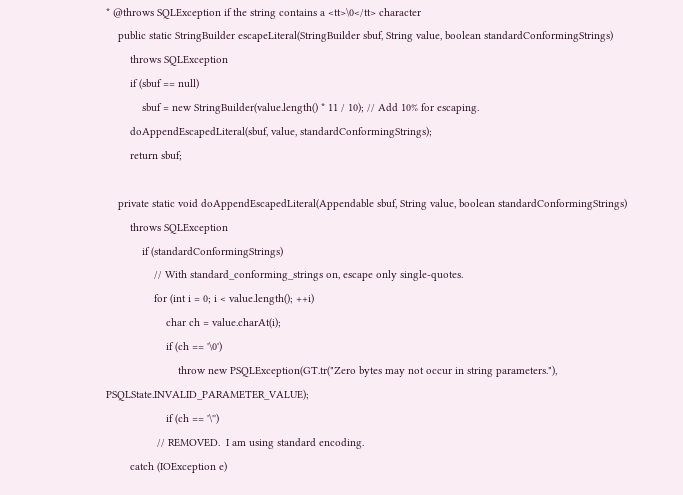* @throws SQLException if the string contains a <tt>\0</tt> character
    public static StringBuilder escapeLiteral(StringBuilder sbuf, String value, boolean standardConformingStrings)
        throws SQLException
        if (sbuf == null)
            sbuf = new StringBuilder(value.length() * 11 / 10); // Add 10% for escaping.
        doAppendEscapedLiteral(sbuf, value, standardConformingStrings);
        return sbuf;

    private static void doAppendEscapedLiteral(Appendable sbuf, String value, boolean standardConformingStrings)
        throws SQLException
            if (standardConformingStrings)
                // With standard_conforming_strings on, escape only single-quotes.
                for (int i = 0; i < value.length(); ++i)
                    char ch = value.charAt(i);
                    if (ch == '\0')
                        throw new PSQLException(GT.tr("Zero bytes may not occur in string parameters."), PSQLState.INVALID_PARAMETER_VALUE);
                    if (ch == '\'')
                 // REMOVED.  I am using standard encoding.
        catch (IOException e)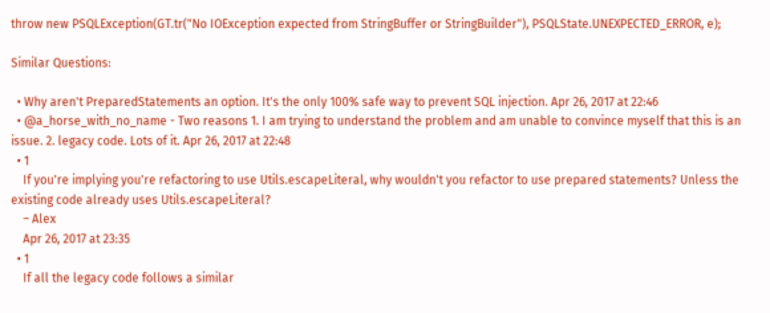throw new PSQLException(GT.tr("No IOException expected from StringBuffer or StringBuilder"), PSQLState.UNEXPECTED_ERROR, e);

Similar Questions:

  • Why aren't PreparedStatements an option. It's the only 100% safe way to prevent SQL injection. Apr 26, 2017 at 22:46
  • @a_horse_with_no_name - Two reasons 1. I am trying to understand the problem and am unable to convince myself that this is an issue. 2. legacy code. Lots of it. Apr 26, 2017 at 22:48
  • 1
    If you're implying you're refactoring to use Utils.escapeLiteral, why wouldn't you refactor to use prepared statements? Unless the existing code already uses Utils.escapeLiteral?
    – Alex
    Apr 26, 2017 at 23:35
  • 1
    If all the legacy code follows a similar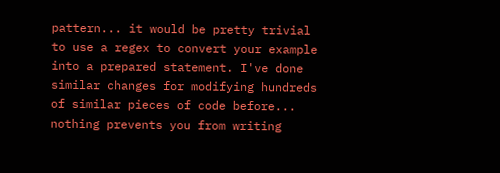pattern... it would be pretty trivial to use a regex to convert your example into a prepared statement. I've done similar changes for modifying hundreds of similar pieces of code before... nothing prevents you from writing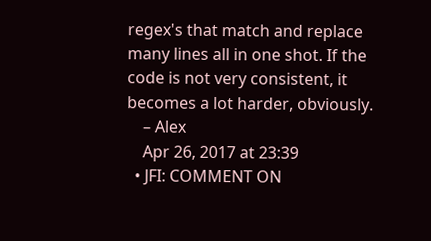regex's that match and replace many lines all in one shot. If the code is not very consistent, it becomes a lot harder, obviously.
    – Alex
    Apr 26, 2017 at 23:39
  • JFI: COMMENT ON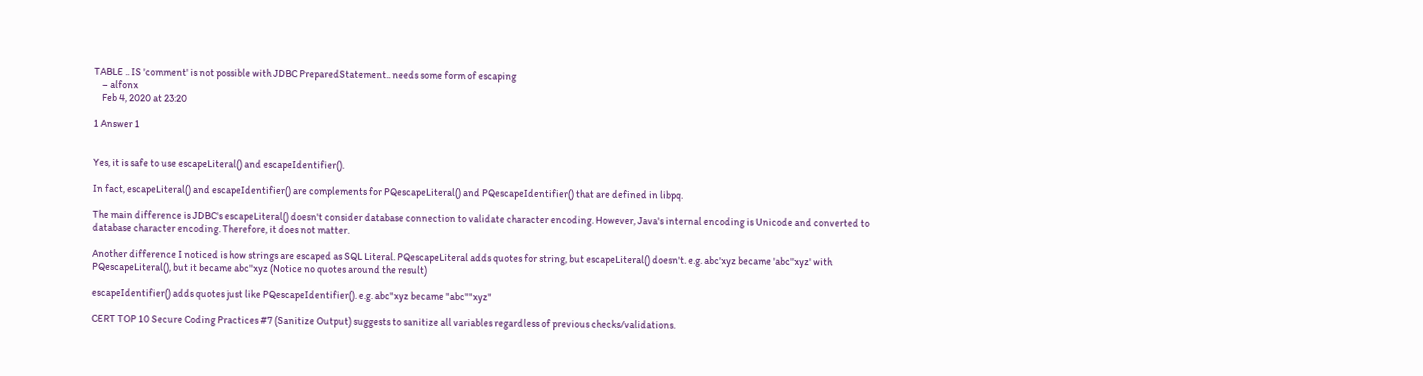TABLE .. IS 'comment' is not possible with JDBC PreparedStatement.. needs some form of escaping
    – alfonx
    Feb 4, 2020 at 23:20

1 Answer 1


Yes, it is safe to use escapeLiteral() and escapeIdentifier().

In fact, escapeLiteral() and escapeIdentifier() are complements for PQescapeLiteral() and PQescapeIdentifier() that are defined in libpq.

The main difference is JDBC's escapeLiteral() doesn't consider database connection to validate character encoding. However, Java's internal encoding is Unicode and converted to database character encoding. Therefore, it does not matter.

Another difference I noticed is how strings are escaped as SQL Literal. PQescapeLiteral adds quotes for string, but escapeLiteral() doesn't. e.g. abc'xyz became 'abc''xyz' with PQescapeLiteral(), but it became abc''xyz (Notice no quotes around the result)

escapeIdentifier() adds quotes just like PQescapeIdentifier(). e.g. abc"xyz became "abc""xyz"

CERT TOP 10 Secure Coding Practices #7 (Sanitize Output) suggests to sanitize all variables regardless of previous checks/validations.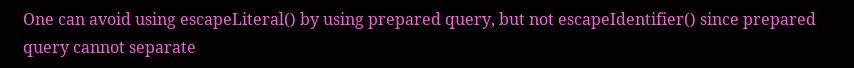One can avoid using escapeLiteral() by using prepared query, but not escapeIdentifier() since prepared query cannot separate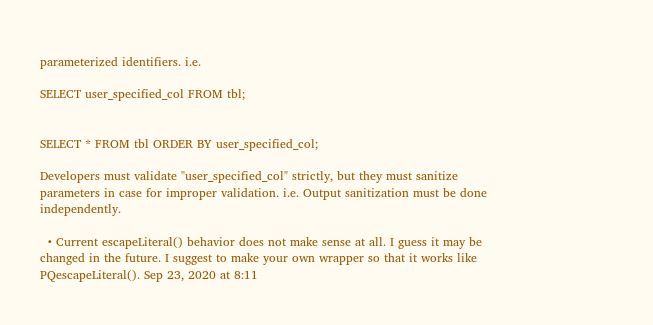parameterized identifiers. i.e.

SELECT user_specified_col FROM tbl;


SELECT * FROM tbl ORDER BY user_specified_col;

Developers must validate "user_specified_col" strictly, but they must sanitize parameters in case for improper validation. i.e. Output sanitization must be done independently.

  • Current escapeLiteral() behavior does not make sense at all. I guess it may be changed in the future. I suggest to make your own wrapper so that it works like PQescapeLiteral(). Sep 23, 2020 at 8:11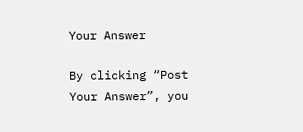Your Answer

By clicking “Post Your Answer”, you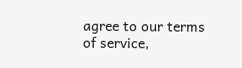agree to our terms of service,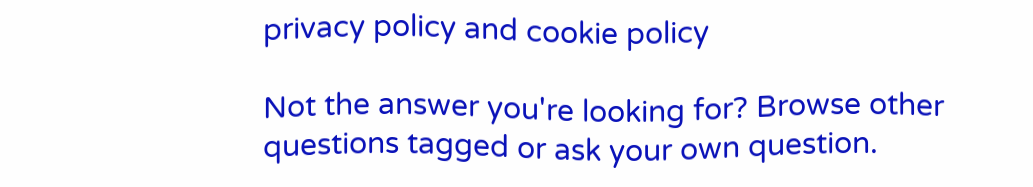privacy policy and cookie policy

Not the answer you're looking for? Browse other questions tagged or ask your own question.